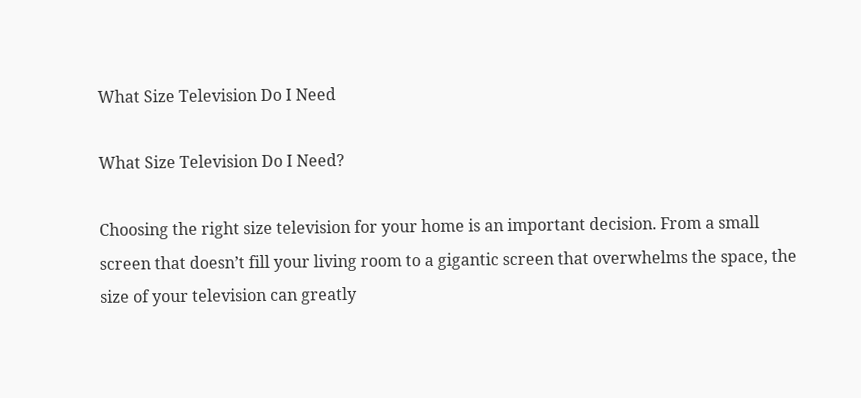What Size Television Do I Need

What Size Television Do I Need?

Choosing the right size television for your home is an important decision. From a small screen that doesn’t fill your living room to a gigantic screen that overwhelms the space, the size of your television can greatly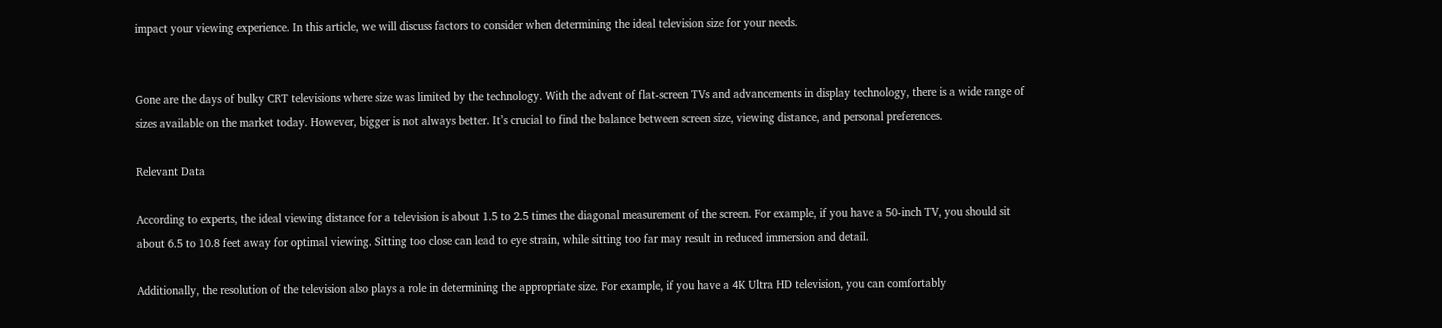impact your viewing experience. In this article, we will discuss factors to consider when determining the ideal television size for your needs.


Gone are the days of bulky CRT televisions where size was limited by the technology. With the advent of flat-screen TVs and advancements in display technology, there is a wide range of sizes available on the market today. However, bigger is not always better. It’s crucial to find the balance between screen size, viewing distance, and personal preferences.

Relevant Data

According to experts, the ideal viewing distance for a television is about 1.5 to 2.5 times the diagonal measurement of the screen. For example, if you have a 50-inch TV, you should sit about 6.5 to 10.8 feet away for optimal viewing. Sitting too close can lead to eye strain, while sitting too far may result in reduced immersion and detail.

Additionally, the resolution of the television also plays a role in determining the appropriate size. For example, if you have a 4K Ultra HD television, you can comfortably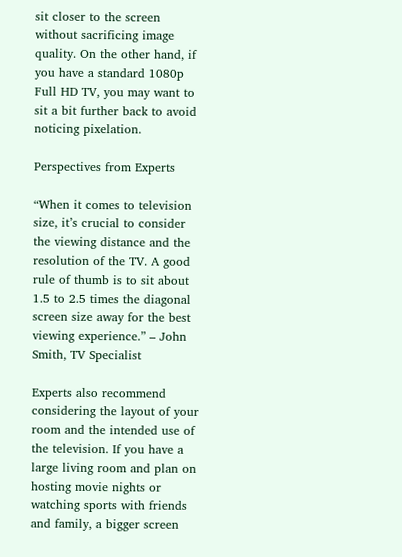sit closer to the screen without sacrificing image quality. On the other hand, if you have a standard 1080p Full HD TV, you may want to sit a bit further back to avoid noticing pixelation.

Perspectives from Experts

“When it comes to television size, it’s crucial to consider the viewing distance and the resolution of the TV. A good rule of thumb is to sit about 1.5 to 2.5 times the diagonal screen size away for the best viewing experience.” – John Smith, TV Specialist

Experts also recommend considering the layout of your room and the intended use of the television. If you have a large living room and plan on hosting movie nights or watching sports with friends and family, a bigger screen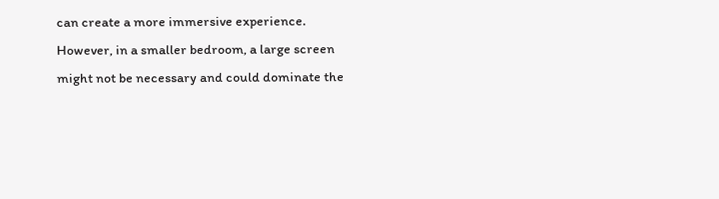can create a more immersive experience. However, in a smaller bedroom, a large screen might not be necessary and could dominate the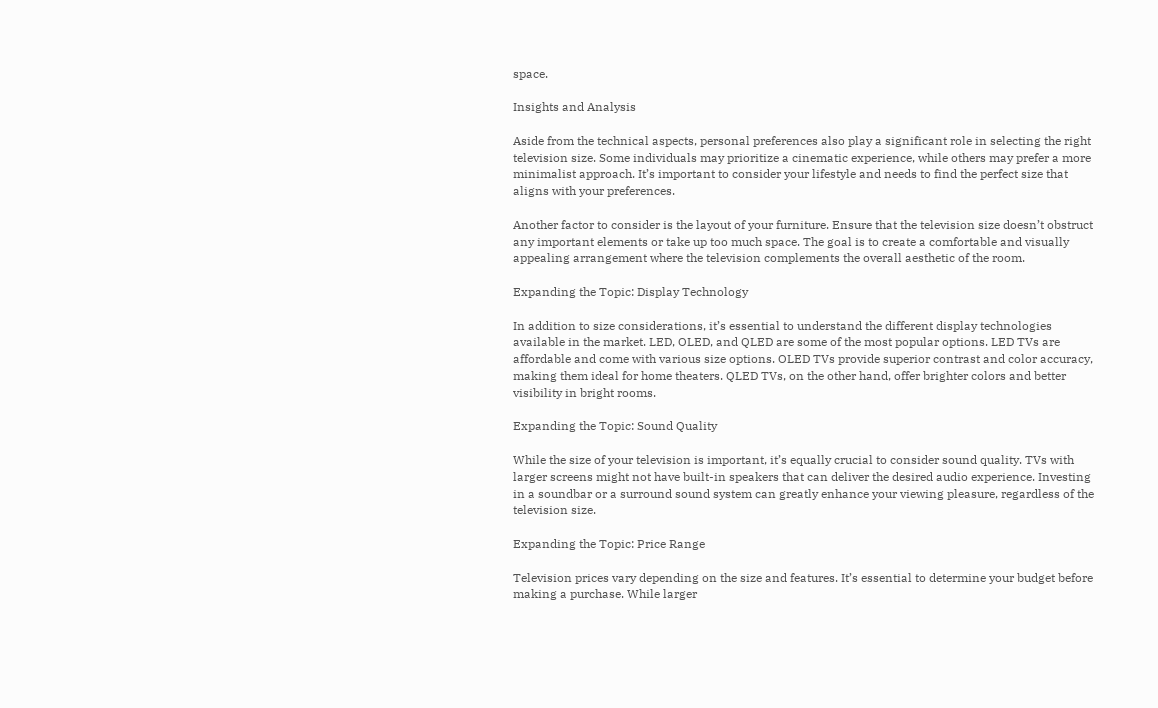space.

Insights and Analysis

Aside from the technical aspects, personal preferences also play a significant role in selecting the right television size. Some individuals may prioritize a cinematic experience, while others may prefer a more minimalist approach. It’s important to consider your lifestyle and needs to find the perfect size that aligns with your preferences.

Another factor to consider is the layout of your furniture. Ensure that the television size doesn’t obstruct any important elements or take up too much space. The goal is to create a comfortable and visually appealing arrangement where the television complements the overall aesthetic of the room.

Expanding the Topic: Display Technology

In addition to size considerations, it’s essential to understand the different display technologies available in the market. LED, OLED, and QLED are some of the most popular options. LED TVs are affordable and come with various size options. OLED TVs provide superior contrast and color accuracy, making them ideal for home theaters. QLED TVs, on the other hand, offer brighter colors and better visibility in bright rooms.

Expanding the Topic: Sound Quality

While the size of your television is important, it’s equally crucial to consider sound quality. TVs with larger screens might not have built-in speakers that can deliver the desired audio experience. Investing in a soundbar or a surround sound system can greatly enhance your viewing pleasure, regardless of the television size.

Expanding the Topic: Price Range

Television prices vary depending on the size and features. It’s essential to determine your budget before making a purchase. While larger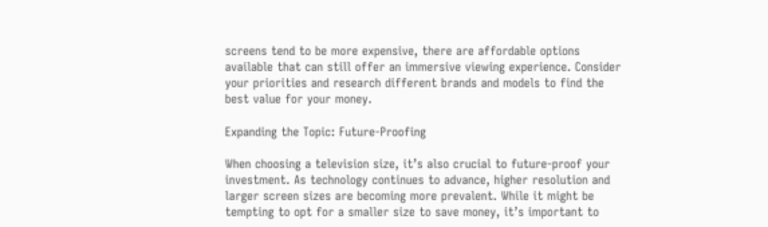screens tend to be more expensive, there are affordable options available that can still offer an immersive viewing experience. Consider your priorities and research different brands and models to find the best value for your money.

Expanding the Topic: Future-Proofing

When choosing a television size, it’s also crucial to future-proof your investment. As technology continues to advance, higher resolution and larger screen sizes are becoming more prevalent. While it might be tempting to opt for a smaller size to save money, it’s important to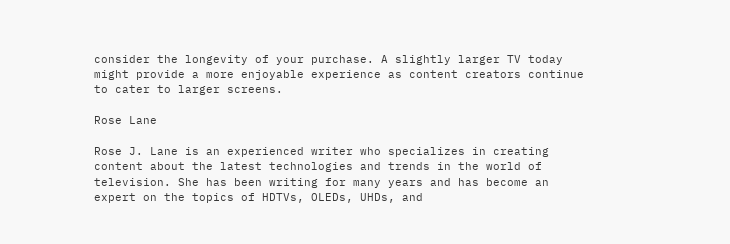consider the longevity of your purchase. A slightly larger TV today might provide a more enjoyable experience as content creators continue to cater to larger screens.

Rose Lane

Rose J. Lane is an experienced writer who specializes in creating content about the latest technologies and trends in the world of television. She has been writing for many years and has become an expert on the topics of HDTVs, OLEDs, UHDs, and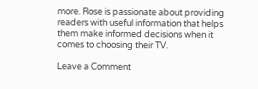more. Rose is passionate about providing readers with useful information that helps them make informed decisions when it comes to choosing their TV.

Leave a Comment